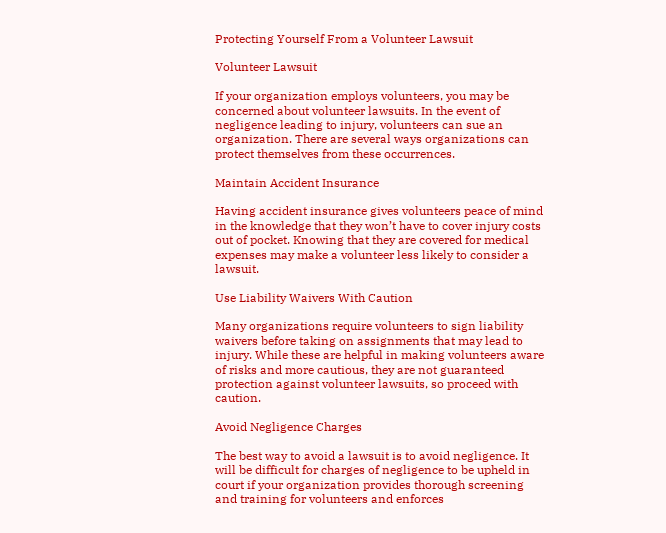Protecting Yourself From a Volunteer Lawsuit

Volunteer Lawsuit

If your organization employs volunteers, you may be concerned about volunteer lawsuits. In the event of negligence leading to injury, volunteers can sue an organization. There are several ways organizations can protect themselves from these occurrences.

Maintain Accident Insurance

Having accident insurance gives volunteers peace of mind in the knowledge that they won’t have to cover injury costs out of pocket. Knowing that they are covered for medical expenses may make a volunteer less likely to consider a lawsuit.

Use Liability Waivers With Caution

Many organizations require volunteers to sign liability waivers before taking on assignments that may lead to injury. While these are helpful in making volunteers aware of risks and more cautious, they are not guaranteed protection against volunteer lawsuits, so proceed with caution.

Avoid Negligence Charges

The best way to avoid a lawsuit is to avoid negligence. It will be difficult for charges of negligence to be upheld in court if your organization provides thorough screening and training for volunteers and enforces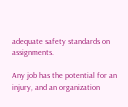adequate safety standards on assignments.

Any job has the potential for an injury, and an organization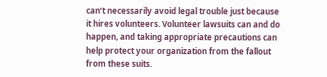can’t necessarily avoid legal trouble just because it hires volunteers. Volunteer lawsuits can and do happen, and taking appropriate precautions can help protect your organization from the fallout from these suits.